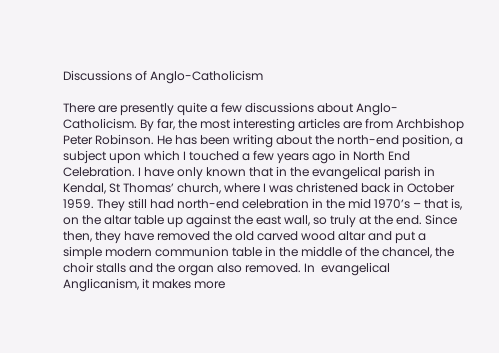Discussions of Anglo-Catholicism

There are presently quite a few discussions about Anglo-Catholicism. By far, the most interesting articles are from Archbishop Peter Robinson. He has been writing about the north-end position, a subject upon which I touched a few years ago in North End Celebration. I have only known that in the evangelical parish in Kendal, St Thomas’ church, where I was christened back in October 1959. They still had north-end celebration in the mid 1970’s – that is, on the altar table up against the east wall, so truly at the end. Since then, they have removed the old carved wood altar and put a simple modern communion table in the middle of the chancel, the choir stalls and the organ also removed. In  evangelical Anglicanism, it makes more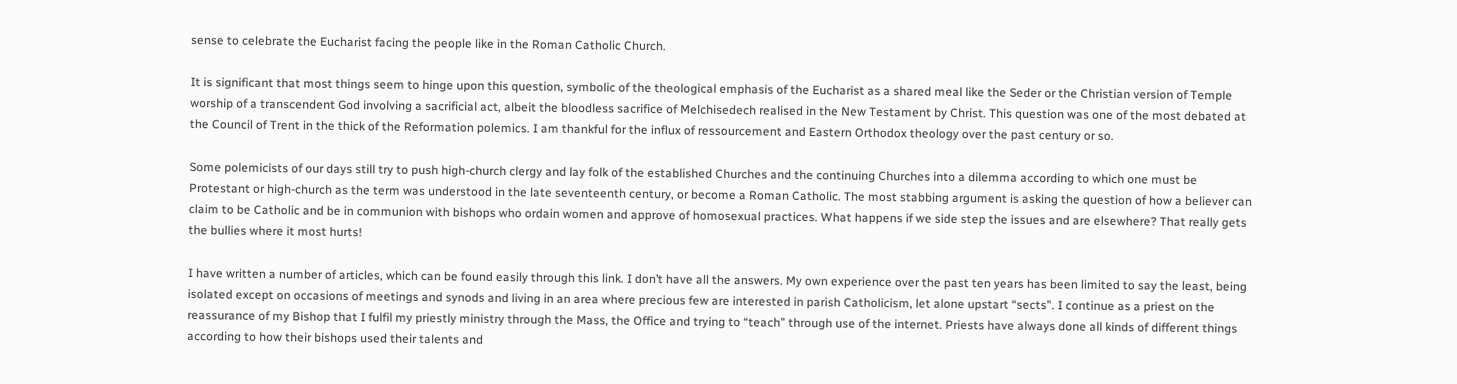sense to celebrate the Eucharist facing the people like in the Roman Catholic Church.

It is significant that most things seem to hinge upon this question, symbolic of the theological emphasis of the Eucharist as a shared meal like the Seder or the Christian version of Temple worship of a transcendent God involving a sacrificial act, albeit the bloodless sacrifice of Melchisedech realised in the New Testament by Christ. This question was one of the most debated at the Council of Trent in the thick of the Reformation polemics. I am thankful for the influx of ressourcement and Eastern Orthodox theology over the past century or so.

Some polemicists of our days still try to push high-church clergy and lay folk of the established Churches and the continuing Churches into a dilemma according to which one must be Protestant or high-church as the term was understood in the late seventeenth century, or become a Roman Catholic. The most stabbing argument is asking the question of how a believer can claim to be Catholic and be in communion with bishops who ordain women and approve of homosexual practices. What happens if we side step the issues and are elsewhere? That really gets the bullies where it most hurts!

I have written a number of articles, which can be found easily through this link. I don’t have all the answers. My own experience over the past ten years has been limited to say the least, being isolated except on occasions of meetings and synods and living in an area where precious few are interested in parish Catholicism, let alone upstart “sects”. I continue as a priest on the reassurance of my Bishop that I fulfil my priestly ministry through the Mass, the Office and trying to “teach” through use of the internet. Priests have always done all kinds of different things according to how their bishops used their talents and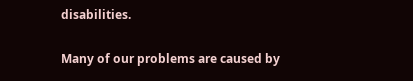disabilities.

Many of our problems are caused by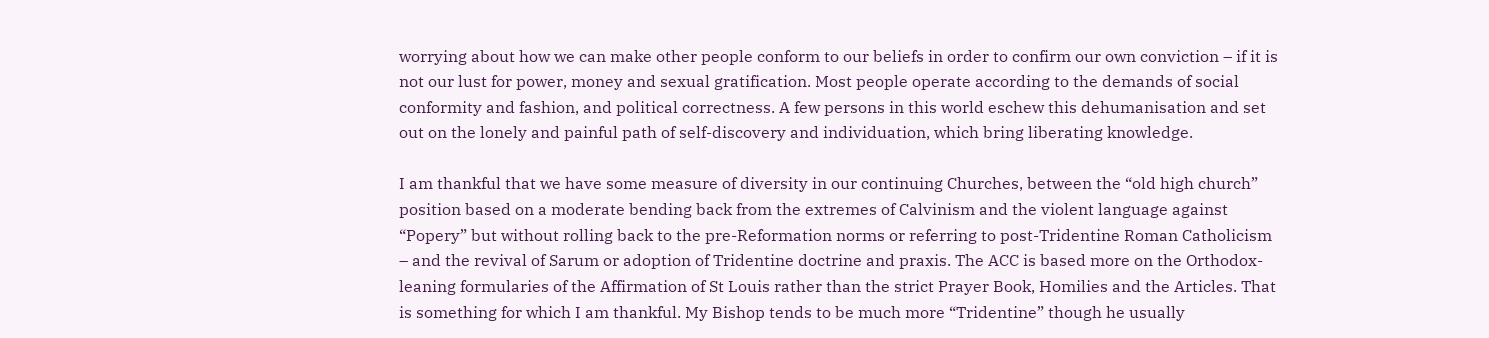worrying about how we can make other people conform to our beliefs in order to confirm our own conviction – if it is not our lust for power, money and sexual gratification. Most people operate according to the demands of social conformity and fashion, and political correctness. A few persons in this world eschew this dehumanisation and set out on the lonely and painful path of self-discovery and individuation, which bring liberating knowledge.

I am thankful that we have some measure of diversity in our continuing Churches, between the “old high church” position based on a moderate bending back from the extremes of Calvinism and the violent language against “Popery” but without rolling back to the pre-Reformation norms or referring to post-Tridentine Roman Catholicism – and the revival of Sarum or adoption of Tridentine doctrine and praxis. The ACC is based more on the Orthodox-leaning formularies of the Affirmation of St Louis rather than the strict Prayer Book, Homilies and the Articles. That is something for which I am thankful. My Bishop tends to be much more “Tridentine” though he usually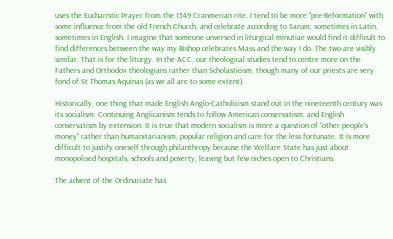uses the Eucharistic Prayer from the 1549 Cranmerian rite. I tend to be more “pre-Reformation” with some influence from the old French Church, and celebrate according to Sarum, sometimes in Latin, sometimes in English. I imagine that someone unversed in liturgical minutiae would find it difficult to find differences between the way my Bishop celebrates Mass and the way I do. The two are visibly similar. That is for the liturgy. In the ACC, our theological studies tend to centre more on the Fathers and Orthodox theologians rather than Scholasticism, though many of our priests are very fond of St Thomas Aquinas (as we all are to some extent).

Historically, one thing that made English Anglo-Catholicism stand out in the nineteenth century was its socialism. Continuing Anglicanism tends to follow American conservatism, and English conservatism by extension. It is true that modern socialism is more a question of “other people’s money” rather than humanitarianism, popular religion and care for the less fortunate. It is more difficult to justify oneself through philanthropy because the Welfare State has just about monopolised hospitals, schools and poverty, leaving but few niches open to Christians.

The advent of the Ordinariate has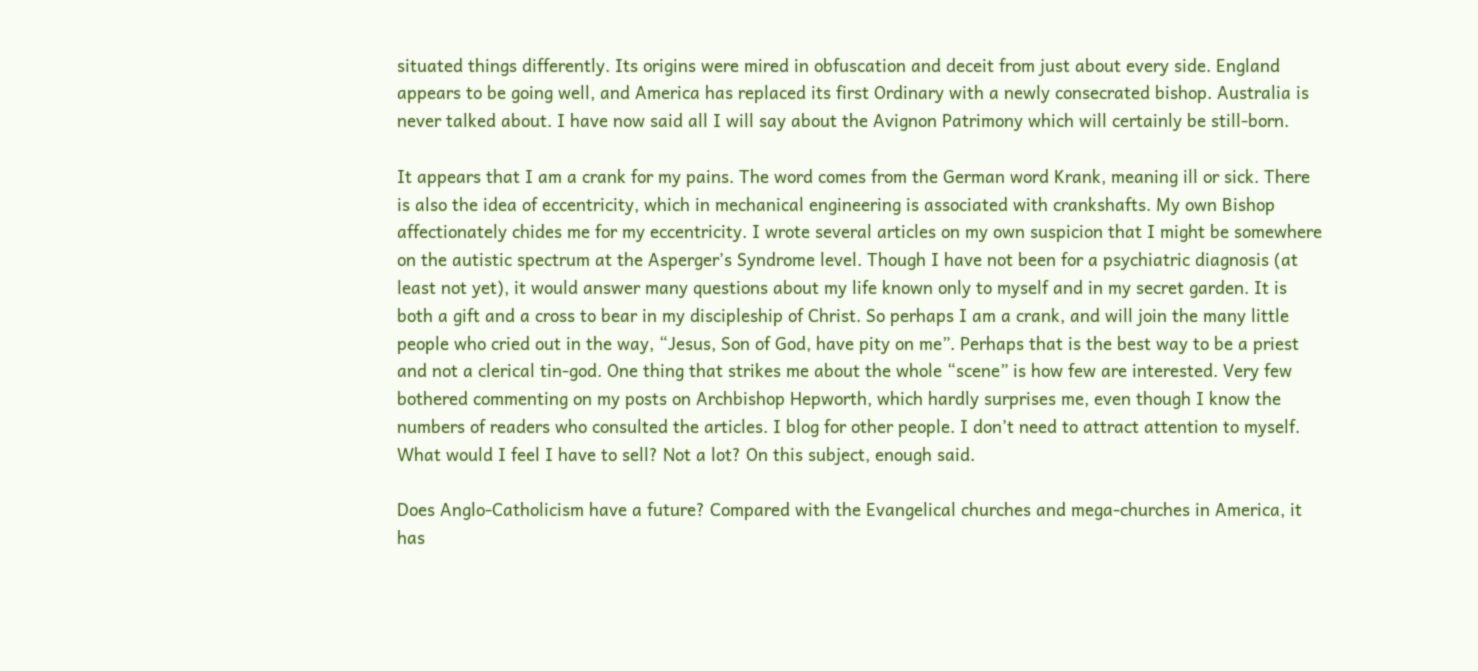situated things differently. Its origins were mired in obfuscation and deceit from just about every side. England appears to be going well, and America has replaced its first Ordinary with a newly consecrated bishop. Australia is never talked about. I have now said all I will say about the Avignon Patrimony which will certainly be still-born.

It appears that I am a crank for my pains. The word comes from the German word Krank, meaning ill or sick. There is also the idea of eccentricity, which in mechanical engineering is associated with crankshafts. My own Bishop affectionately chides me for my eccentricity. I wrote several articles on my own suspicion that I might be somewhere on the autistic spectrum at the Asperger’s Syndrome level. Though I have not been for a psychiatric diagnosis (at least not yet), it would answer many questions about my life known only to myself and in my secret garden. It is both a gift and a cross to bear in my discipleship of Christ. So perhaps I am a crank, and will join the many little people who cried out in the way, “Jesus, Son of God, have pity on me”. Perhaps that is the best way to be a priest and not a clerical tin-god. One thing that strikes me about the whole “scene” is how few are interested. Very few bothered commenting on my posts on Archbishop Hepworth, which hardly surprises me, even though I know the numbers of readers who consulted the articles. I blog for other people. I don’t need to attract attention to myself. What would I feel I have to sell? Not a lot? On this subject, enough said.

Does Anglo-Catholicism have a future? Compared with the Evangelical churches and mega-churches in America, it has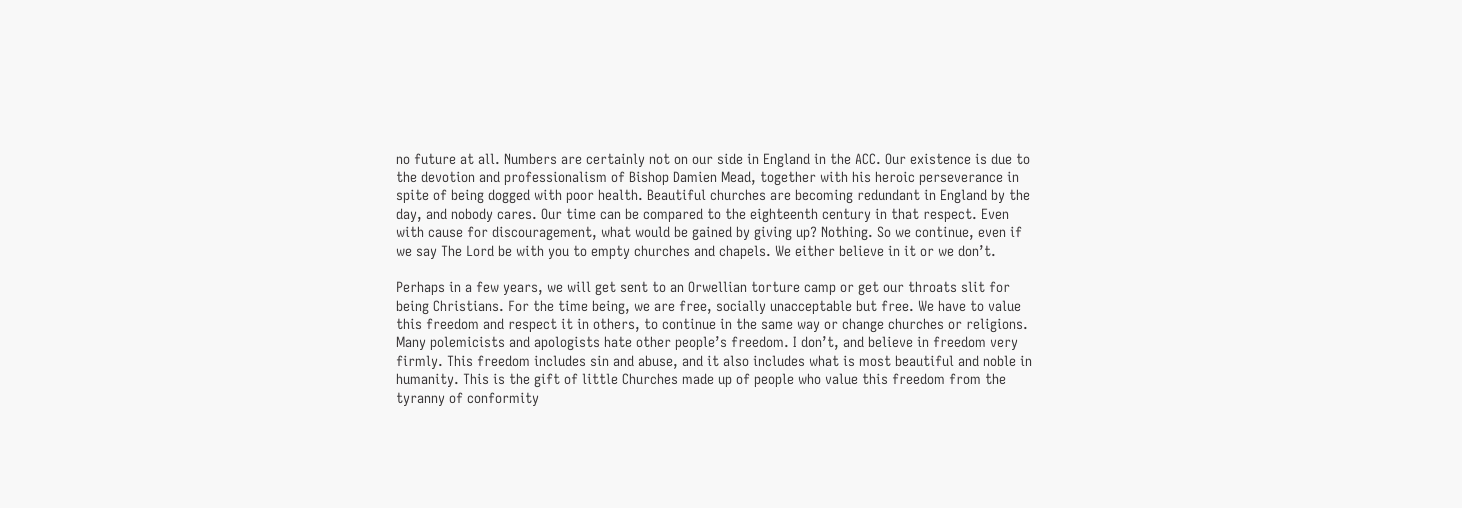no future at all. Numbers are certainly not on our side in England in the ACC. Our existence is due to the devotion and professionalism of Bishop Damien Mead, together with his heroic perseverance in spite of being dogged with poor health. Beautiful churches are becoming redundant in England by the day, and nobody cares. Our time can be compared to the eighteenth century in that respect. Even with cause for discouragement, what would be gained by giving up? Nothing. So we continue, even if we say The Lord be with you to empty churches and chapels. We either believe in it or we don’t.

Perhaps in a few years, we will get sent to an Orwellian torture camp or get our throats slit for being Christians. For the time being, we are free, socially unacceptable but free. We have to value this freedom and respect it in others, to continue in the same way or change churches or religions. Many polemicists and apologists hate other people’s freedom. I don’t, and believe in freedom very firmly. This freedom includes sin and abuse, and it also includes what is most beautiful and noble in humanity. This is the gift of little Churches made up of people who value this freedom from the tyranny of conformity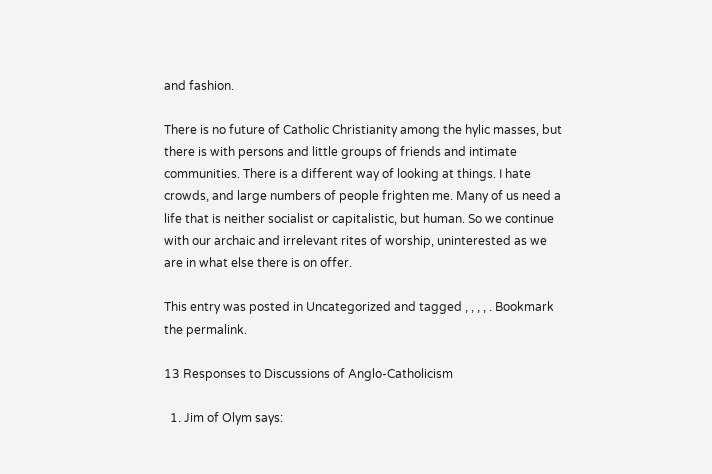and fashion.

There is no future of Catholic Christianity among the hylic masses, but there is with persons and little groups of friends and intimate communities. There is a different way of looking at things. I hate crowds, and large numbers of people frighten me. Many of us need a life that is neither socialist or capitalistic, but human. So we continue with our archaic and irrelevant rites of worship, uninterested as we are in what else there is on offer.

This entry was posted in Uncategorized and tagged , , , , . Bookmark the permalink.

13 Responses to Discussions of Anglo-Catholicism

  1. Jim of Olym says: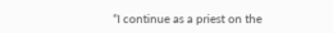“I continue as a priest on the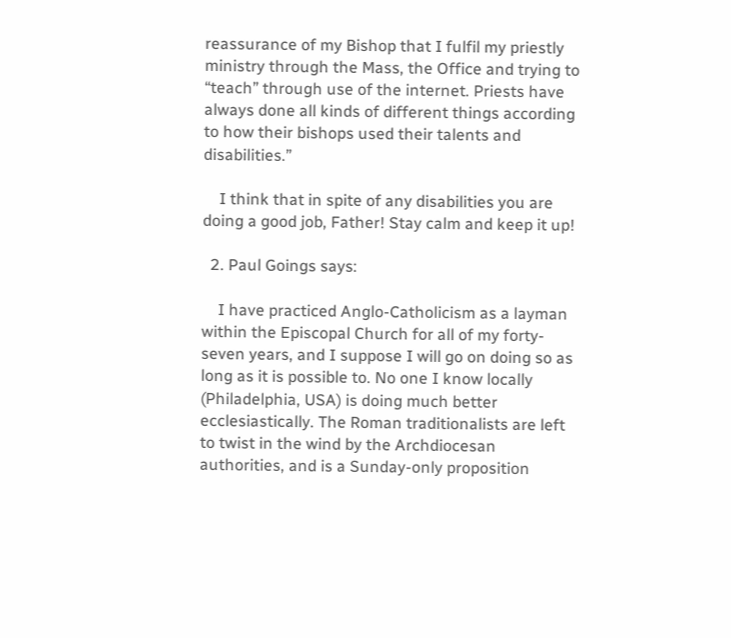reassurance of my Bishop that I fulfil my priestly ministry through the Mass, the Office and trying to “teach” through use of the internet. Priests have always done all kinds of different things according to how their bishops used their talents and disabilities.”

    I think that in spite of any disabilities you are doing a good job, Father! Stay calm and keep it up!

  2. Paul Goings says:

    I have practiced Anglo-Catholicism as a layman within the Episcopal Church for all of my forty-seven years, and I suppose I will go on doing so as long as it is possible to. No one I know locally (Philadelphia, USA) is doing much better ecclesiastically. The Roman traditionalists are left to twist in the wind by the Archdiocesan authorities, and is a Sunday-only proposition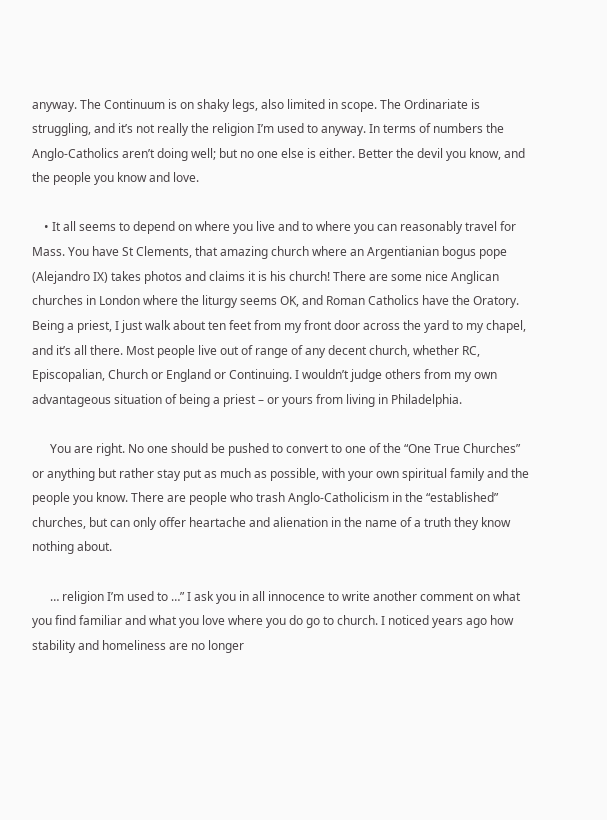anyway. The Continuum is on shaky legs, also limited in scope. The Ordinariate is struggling, and it’s not really the religion I’m used to anyway. In terms of numbers the Anglo-Catholics aren’t doing well; but no one else is either. Better the devil you know, and the people you know and love.

    • It all seems to depend on where you live and to where you can reasonably travel for Mass. You have St Clements, that amazing church where an Argentianian bogus pope (Alejandro IX) takes photos and claims it is his church! There are some nice Anglican churches in London where the liturgy seems OK, and Roman Catholics have the Oratory. Being a priest, I just walk about ten feet from my front door across the yard to my chapel, and it’s all there. Most people live out of range of any decent church, whether RC, Episcopalian, Church or England or Continuing. I wouldn’t judge others from my own advantageous situation of being a priest – or yours from living in Philadelphia.

      You are right. No one should be pushed to convert to one of the “One True Churches” or anything but rather stay put as much as possible, with your own spiritual family and the people you know. There are people who trash Anglo-Catholicism in the “established” churches, but can only offer heartache and alienation in the name of a truth they know nothing about.

      … religion I’m used to …” I ask you in all innocence to write another comment on what you find familiar and what you love where you do go to church. I noticed years ago how stability and homeliness are no longer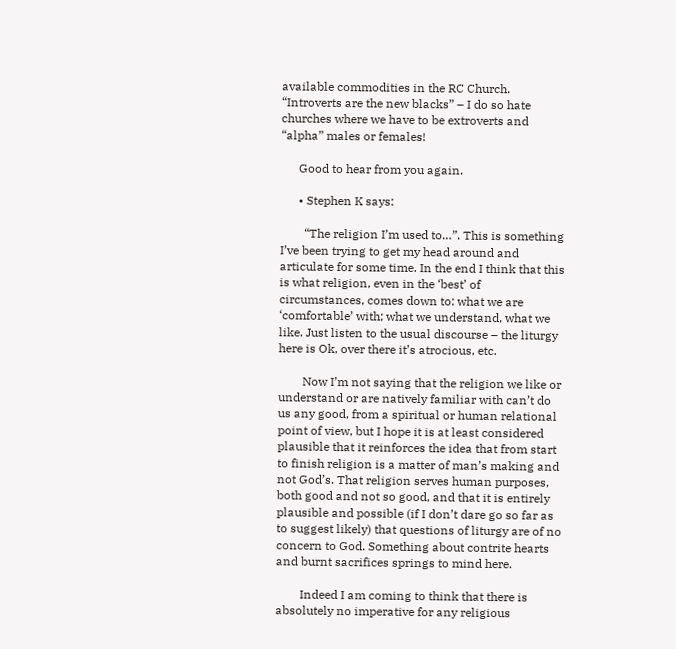available commodities in the RC Church. “Introverts are the new blacks” – I do so hate churches where we have to be extroverts and “alpha” males or females!

      Good to hear from you again.

      • Stephen K says:

        “The religion I’m used to…”. This is something I’ve been trying to get my head around and articulate for some time. In the end I think that this is what religion, even in the ‘best’ of circumstances, comes down to: what we are ‘comfortable’ with; what we understand, what we like. Just listen to the usual discourse – the liturgy here is Ok, over there it’s atrocious, etc.

        Now I’m not saying that the religion we like or understand or are natively familiar with can’t do us any good, from a spiritual or human relational point of view, but I hope it is at least considered plausible that it reinforces the idea that from start to finish religion is a matter of man’s making and not God’s. That religion serves human purposes, both good and not so good, and that it is entirely plausible and possible (if I don’t dare go so far as to suggest likely) that questions of liturgy are of no concern to God. Something about contrite hearts and burnt sacrifices springs to mind here.

        Indeed I am coming to think that there is absolutely no imperative for any religious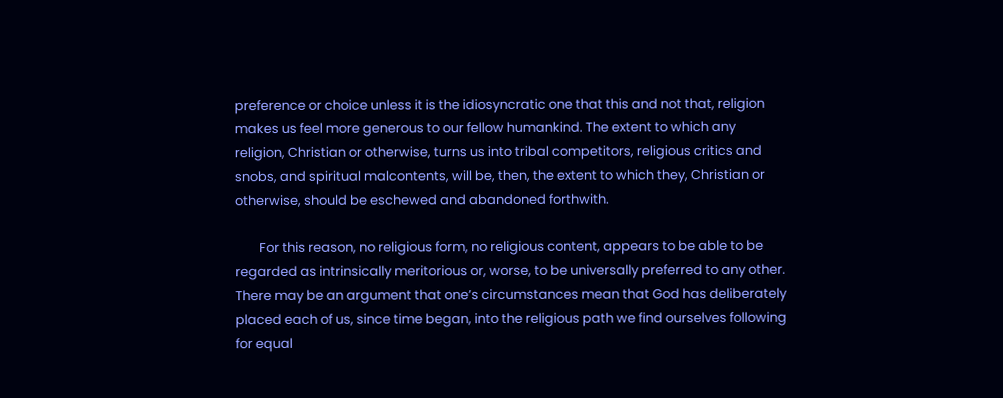preference or choice unless it is the idiosyncratic one that this and not that, religion makes us feel more generous to our fellow humankind. The extent to which any religion, Christian or otherwise, turns us into tribal competitors, religious critics and snobs, and spiritual malcontents, will be, then, the extent to which they, Christian or otherwise, should be eschewed and abandoned forthwith.

        For this reason, no religious form, no religious content, appears to be able to be regarded as intrinsically meritorious or, worse, to be universally preferred to any other. There may be an argument that one’s circumstances mean that God has deliberately placed each of us, since time began, into the religious path we find ourselves following for equal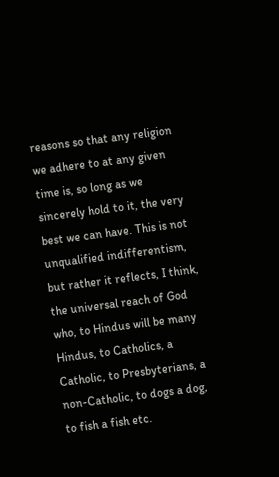reasons so that any religion we adhere to at any given time is, so long as we sincerely hold to it, the very best we can have. This is not unqualified indifferentism, but rather it reflects, I think, the universal reach of God who, to Hindus will be many Hindus, to Catholics, a Catholic, to Presbyterians, a non-Catholic, to dogs a dog, to fish a fish etc.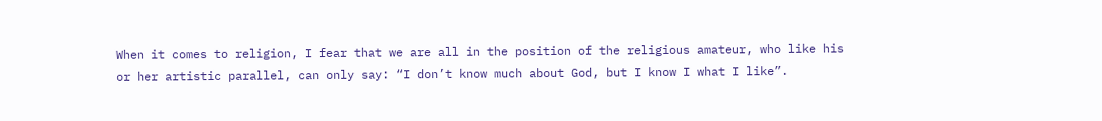When it comes to religion, I fear that we are all in the position of the religious amateur, who like his or her artistic parallel, can only say: “I don’t know much about God, but I know I what I like”.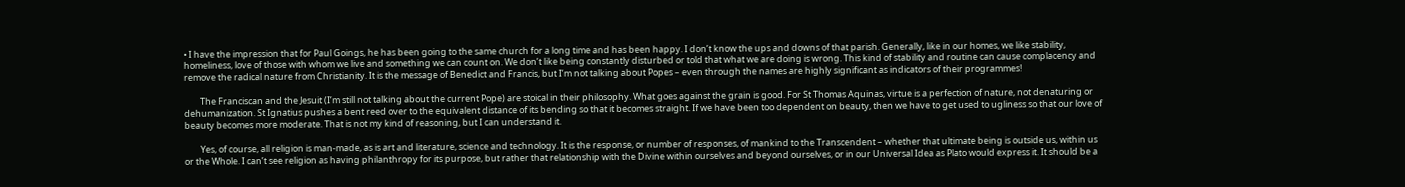• I have the impression that for Paul Goings, he has been going to the same church for a long time and has been happy. I don’t know the ups and downs of that parish. Generally, like in our homes, we like stability, homeliness, love of those with whom we live and something we can count on. We don’t like being constantly disturbed or told that what we are doing is wrong. This kind of stability and routine can cause complacency and remove the radical nature from Christianity. It is the message of Benedict and Francis, but I’m not talking about Popes – even through the names are highly significant as indicators of their programmes!

        The Franciscan and the Jesuit (I’m still not talking about the current Pope) are stoical in their philosophy. What goes against the grain is good. For St Thomas Aquinas, virtue is a perfection of nature, not denaturing or dehumanization. St Ignatius pushes a bent reed over to the equivalent distance of its bending so that it becomes straight. If we have been too dependent on beauty, then we have to get used to ugliness so that our love of beauty becomes more moderate. That is not my kind of reasoning, but I can understand it.

        Yes, of course, all religion is man-made, as is art and literature, science and technology. It is the response, or number of responses, of mankind to the Transcendent – whether that ultimate being is outside us, within us or the Whole. I can’t see religion as having philanthropy for its purpose, but rather that relationship with the Divine within ourselves and beyond ourselves, or in our Universal Idea as Plato would express it. It should be a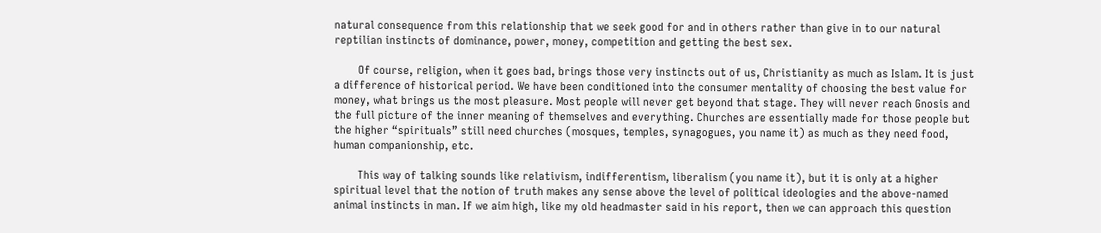natural consequence from this relationship that we seek good for and in others rather than give in to our natural reptilian instincts of dominance, power, money, competition and getting the best sex.

        Of course, religion, when it goes bad, brings those very instincts out of us, Christianity as much as Islam. It is just a difference of historical period. We have been conditioned into the consumer mentality of choosing the best value for money, what brings us the most pleasure. Most people will never get beyond that stage. They will never reach Gnosis and the full picture of the inner meaning of themselves and everything. Churches are essentially made for those people but the higher “spirituals” still need churches (mosques, temples, synagogues, you name it) as much as they need food, human companionship, etc.

        This way of talking sounds like relativism, indifferentism, liberalism (you name it), but it is only at a higher spiritual level that the notion of truth makes any sense above the level of political ideologies and the above-named animal instincts in man. If we aim high, like my old headmaster said in his report, then we can approach this question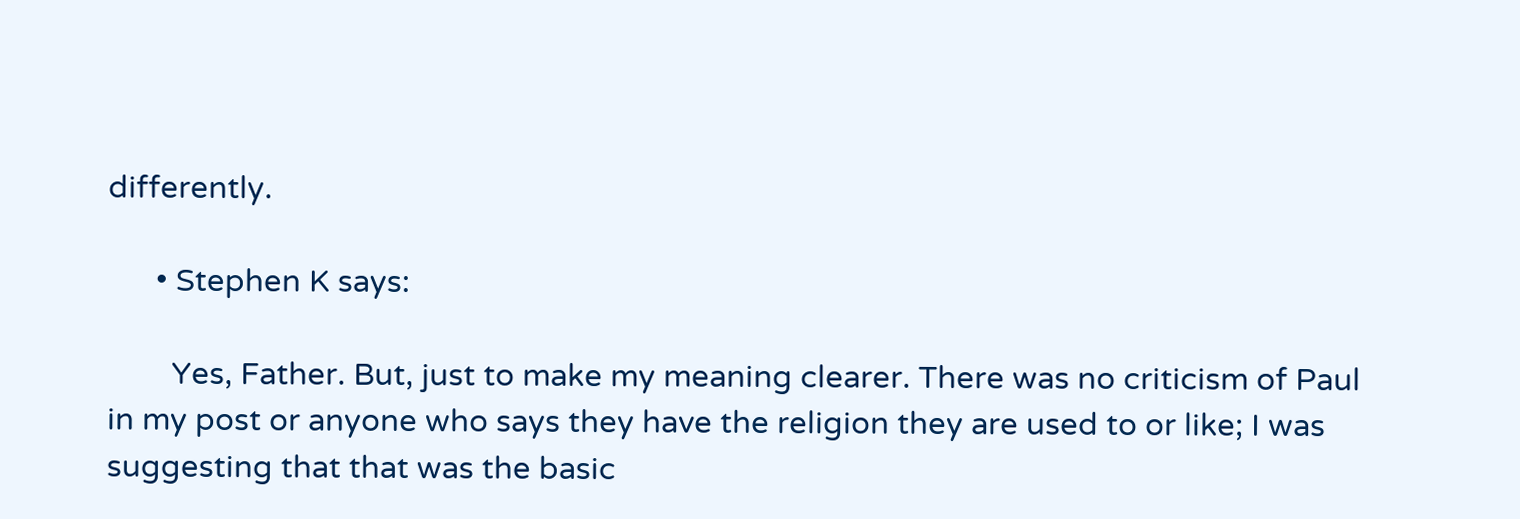differently.

      • Stephen K says:

        Yes, Father. But, just to make my meaning clearer. There was no criticism of Paul in my post or anyone who says they have the religion they are used to or like; I was suggesting that that was the basic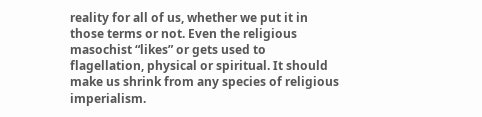reality for all of us, whether we put it in those terms or not. Even the religious masochist “likes” or gets used to flagellation, physical or spiritual. It should make us shrink from any species of religious imperialism.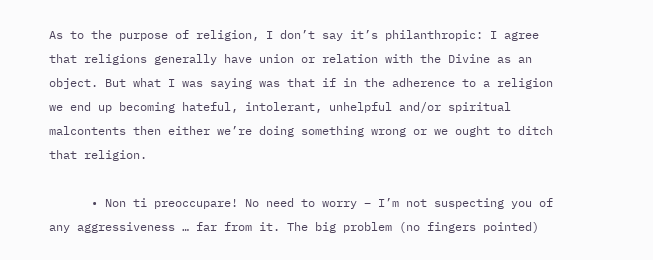As to the purpose of religion, I don’t say it’s philanthropic: I agree that religions generally have union or relation with the Divine as an object. But what I was saying was that if in the adherence to a religion we end up becoming hateful, intolerant, unhelpful and/or spiritual malcontents then either we’re doing something wrong or we ought to ditch that religion.

      • Non ti preoccupare! No need to worry – I’m not suspecting you of any aggressiveness … far from it. The big problem (no fingers pointed)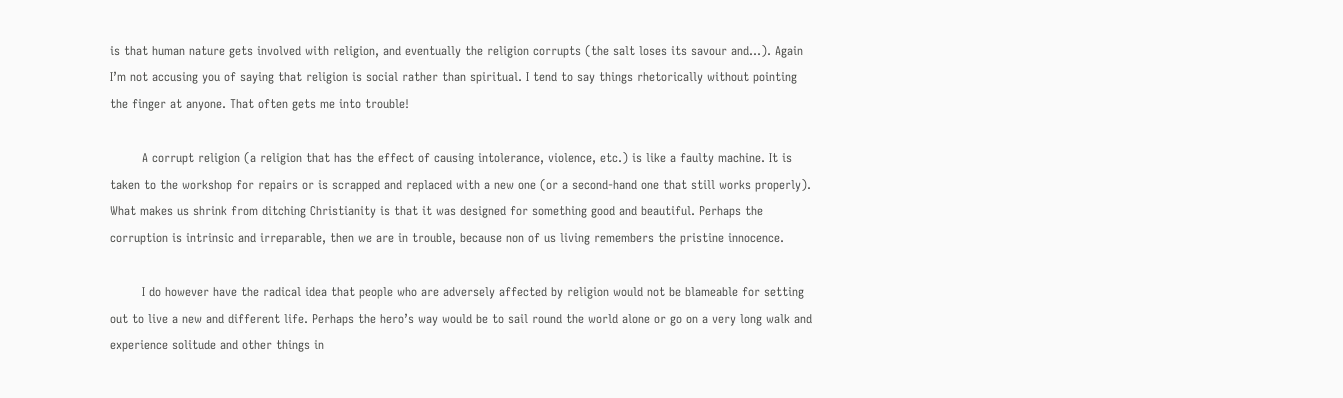is that human nature gets involved with religion, and eventually the religion corrupts (the salt loses its savour and…). Again I’m not accusing you of saying that religion is social rather than spiritual. I tend to say things rhetorically without pointing the finger at anyone. That often gets me into trouble!

        A corrupt religion (a religion that has the effect of causing intolerance, violence, etc.) is like a faulty machine. It is taken to the workshop for repairs or is scrapped and replaced with a new one (or a second-hand one that still works properly). What makes us shrink from ditching Christianity is that it was designed for something good and beautiful. Perhaps the corruption is intrinsic and irreparable, then we are in trouble, because non of us living remembers the pristine innocence.

        I do however have the radical idea that people who are adversely affected by religion would not be blameable for setting out to live a new and different life. Perhaps the hero’s way would be to sail round the world alone or go on a very long walk and experience solitude and other things in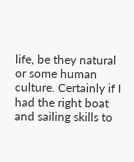life, be they natural or some human culture. Certainly if I had the right boat and sailing skills to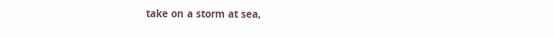take on a storm at sea,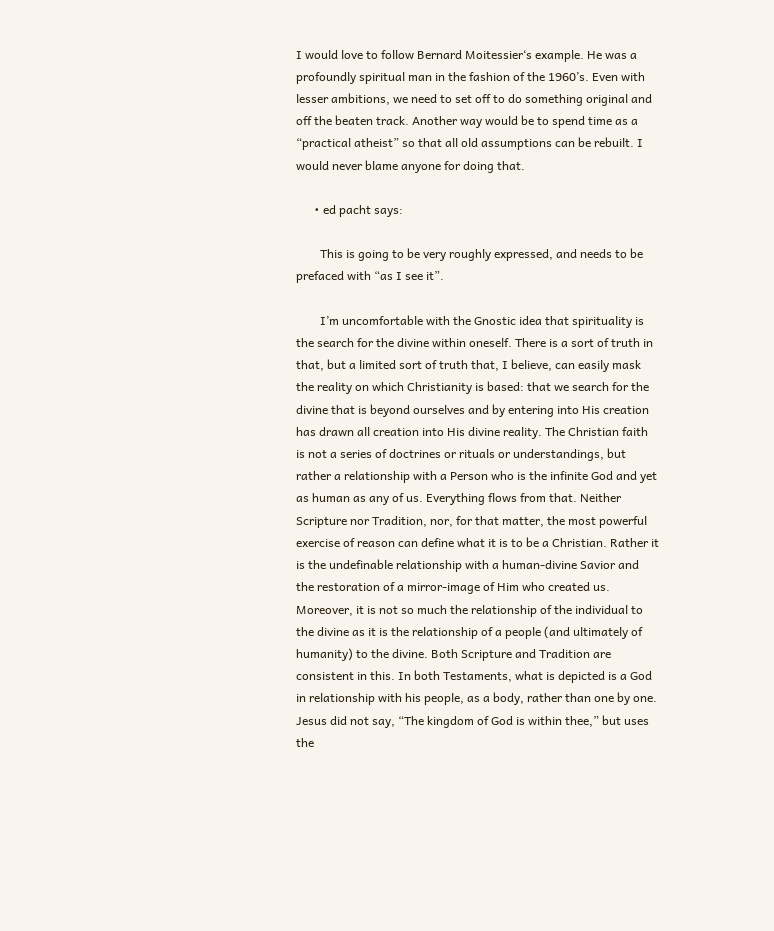I would love to follow Bernard Moitessier‘s example. He was a profoundly spiritual man in the fashion of the 1960’s. Even with lesser ambitions, we need to set off to do something original and off the beaten track. Another way would be to spend time as a “practical atheist” so that all old assumptions can be rebuilt. I would never blame anyone for doing that.

      • ed pacht says:

        This is going to be very roughly expressed, and needs to be prefaced with “as I see it”.

        I’m uncomfortable with the Gnostic idea that spirituality is the search for the divine within oneself. There is a sort of truth in that, but a limited sort of truth that, I believe, can easily mask the reality on which Christianity is based: that we search for the divine that is beyond ourselves and by entering into His creation has drawn all creation into His divine reality. The Christian faith is not a series of doctrines or rituals or understandings, but rather a relationship with a Person who is the infinite God and yet as human as any of us. Everything flows from that. Neither Scripture nor Tradition, nor, for that matter, the most powerful exercise of reason can define what it is to be a Christian. Rather it is the undefinable relationship with a human-divine Savior and the restoration of a mirror-image of Him who created us. Moreover, it is not so much the relationship of the individual to the divine as it is the relationship of a people (and ultimately of humanity) to the divine. Both Scripture and Tradition are consistent in this. In both Testaments, what is depicted is a God in relationship with his people, as a body, rather than one by one. Jesus did not say, “The kingdom of God is within thee,” but uses the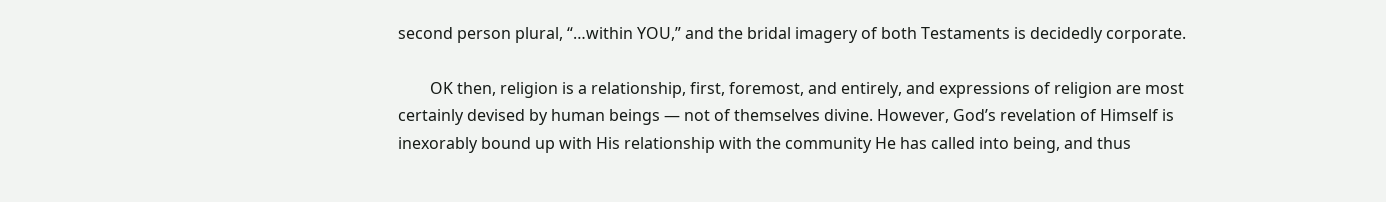second person plural, “…within YOU,” and the bridal imagery of both Testaments is decidedly corporate.

        OK then, religion is a relationship, first, foremost, and entirely, and expressions of religion are most certainly devised by human beings — not of themselves divine. However, God’s revelation of Himself is inexorably bound up with His relationship with the community He has called into being, and thus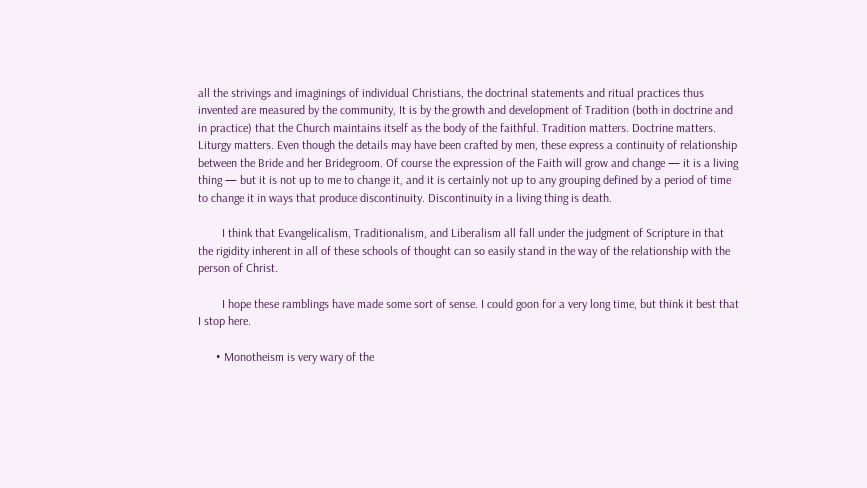all the strivings and imaginings of individual Christians, the doctrinal statements and ritual practices thus invented are measured by the community, It is by the growth and development of Tradition (both in doctrine and in practice) that the Church maintains itself as the body of the faithful. Tradition matters. Doctrine matters. Liturgy matters. Even though the details may have been crafted by men, these express a continuity of relationship between the Bride and her Bridegroom. Of course the expression of the Faith will grow and change — it is a living thing — but it is not up to me to change it, and it is certainly not up to any grouping defined by a period of time to change it in ways that produce discontinuity. Discontinuity in a living thing is death.

        I think that Evangelicalism, Traditionalism, and Liberalism all fall under the judgment of Scripture in that the rigidity inherent in all of these schools of thought can so easily stand in the way of the relationship with the person of Christ.

        I hope these ramblings have made some sort of sense. I could goon for a very long time, but think it best that I stop here.

      • Monotheism is very wary of the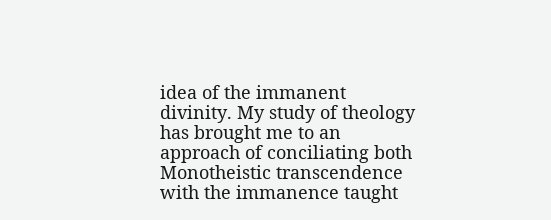idea of the immanent divinity. My study of theology has brought me to an approach of conciliating both Monotheistic transcendence with the immanence taught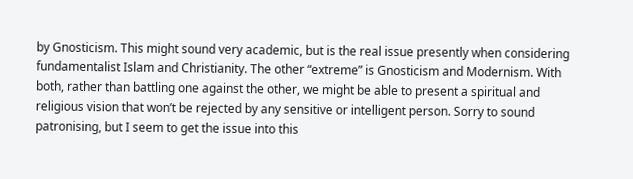by Gnosticism. This might sound very academic, but is the real issue presently when considering fundamentalist Islam and Christianity. The other “extreme” is Gnosticism and Modernism. With both, rather than battling one against the other, we might be able to present a spiritual and religious vision that won’t be rejected by any sensitive or intelligent person. Sorry to sound patronising, but I seem to get the issue into this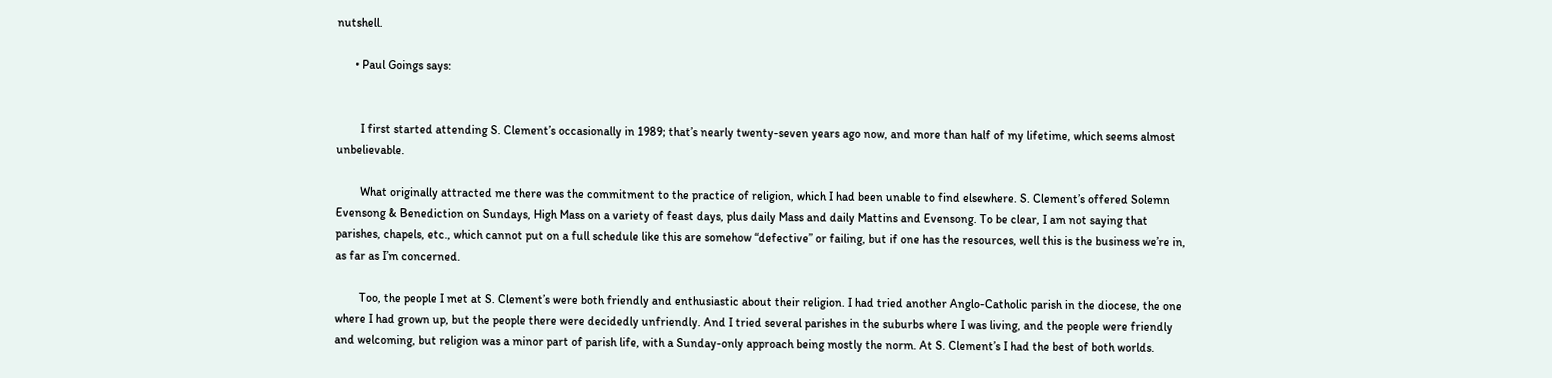nutshell.

      • Paul Goings says:


        I first started attending S. Clement’s occasionally in 1989; that’s nearly twenty-seven years ago now, and more than half of my lifetime, which seems almost unbelievable.

        What originally attracted me there was the commitment to the practice of religion, which I had been unable to find elsewhere. S. Clement’s offered Solemn Evensong & Benediction on Sundays, High Mass on a variety of feast days, plus daily Mass and daily Mattins and Evensong. To be clear, I am not saying that parishes, chapels, etc., which cannot put on a full schedule like this are somehow “defective” or failing, but if one has the resources, well this is the business we’re in, as far as I’m concerned.

        Too, the people I met at S. Clement’s were both friendly and enthusiastic about their religion. I had tried another Anglo-Catholic parish in the diocese, the one where I had grown up, but the people there were decidedly unfriendly. And I tried several parishes in the suburbs where I was living, and the people were friendly and welcoming, but religion was a minor part of parish life, with a Sunday-only approach being mostly the norm. At S. Clement’s I had the best of both worlds.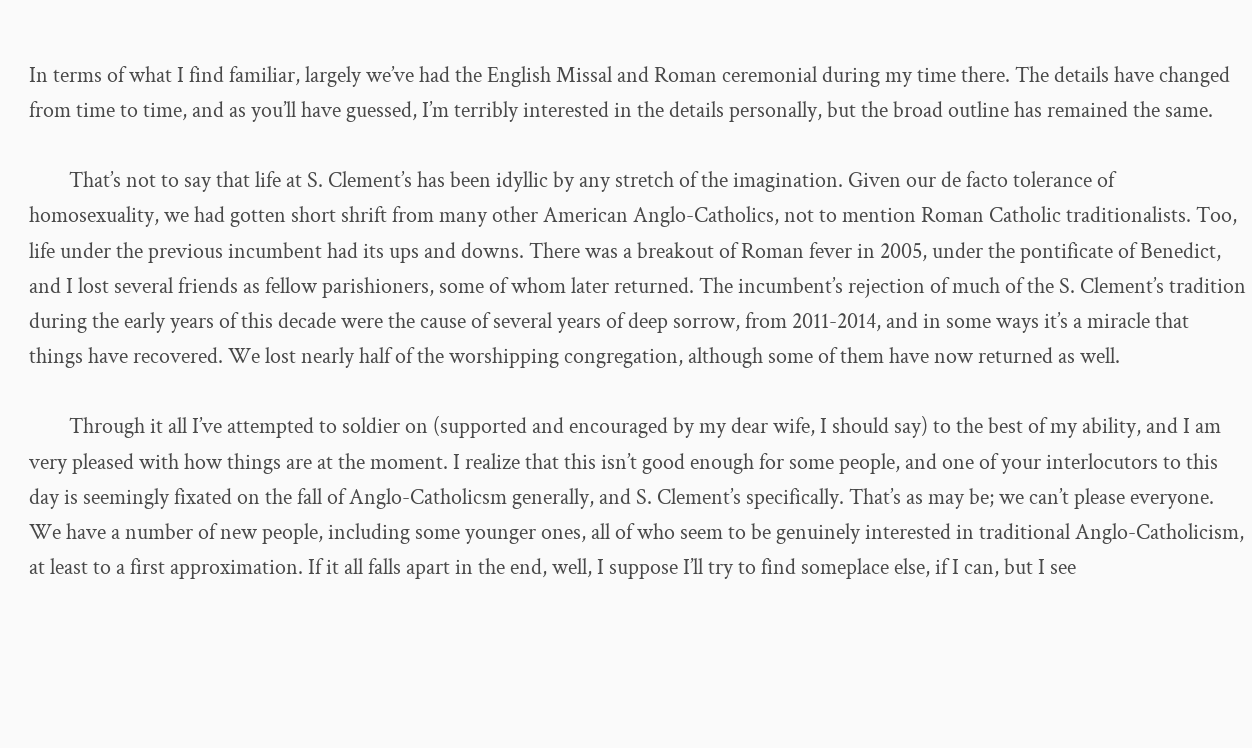In terms of what I find familiar, largely we’ve had the English Missal and Roman ceremonial during my time there. The details have changed from time to time, and as you’ll have guessed, I’m terribly interested in the details personally, but the broad outline has remained the same.

        That’s not to say that life at S. Clement’s has been idyllic by any stretch of the imagination. Given our de facto tolerance of homosexuality, we had gotten short shrift from many other American Anglo-Catholics, not to mention Roman Catholic traditionalists. Too, life under the previous incumbent had its ups and downs. There was a breakout of Roman fever in 2005, under the pontificate of Benedict, and I lost several friends as fellow parishioners, some of whom later returned. The incumbent’s rejection of much of the S. Clement’s tradition during the early years of this decade were the cause of several years of deep sorrow, from 2011-2014, and in some ways it’s a miracle that things have recovered. We lost nearly half of the worshipping congregation, although some of them have now returned as well.

        Through it all I’ve attempted to soldier on (supported and encouraged by my dear wife, I should say) to the best of my ability, and I am very pleased with how things are at the moment. I realize that this isn’t good enough for some people, and one of your interlocutors to this day is seemingly fixated on the fall of Anglo-Catholicsm generally, and S. Clement’s specifically. That’s as may be; we can’t please everyone. We have a number of new people, including some younger ones, all of who seem to be genuinely interested in traditional Anglo-Catholicism, at least to a first approximation. If it all falls apart in the end, well, I suppose I’ll try to find someplace else, if I can, but I see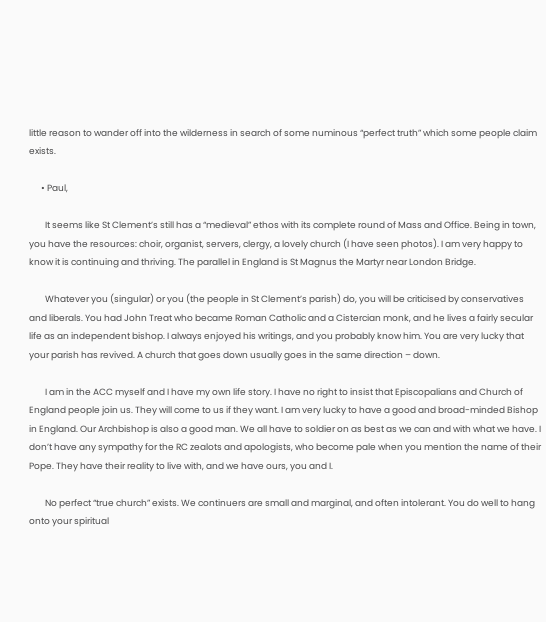little reason to wander off into the wilderness in search of some numinous “perfect truth” which some people claim exists.

      • Paul,

        It seems like St Clement’s still has a “medieval” ethos with its complete round of Mass and Office. Being in town, you have the resources: choir, organist, servers, clergy, a lovely church (I have seen photos). I am very happy to know it is continuing and thriving. The parallel in England is St Magnus the Martyr near London Bridge.

        Whatever you (singular) or you (the people in St Clement’s parish) do, you will be criticised by conservatives and liberals. You had John Treat who became Roman Catholic and a Cistercian monk, and he lives a fairly secular life as an independent bishop. I always enjoyed his writings, and you probably know him. You are very lucky that your parish has revived. A church that goes down usually goes in the same direction – down.

        I am in the ACC myself and I have my own life story. I have no right to insist that Episcopalians and Church of England people join us. They will come to us if they want. I am very lucky to have a good and broad-minded Bishop in England. Our Archbishop is also a good man. We all have to soldier on as best as we can and with what we have. I don’t have any sympathy for the RC zealots and apologists, who become pale when you mention the name of their Pope. They have their reality to live with, and we have ours, you and I.

        No perfect “true church” exists. We continuers are small and marginal, and often intolerant. You do well to hang onto your spiritual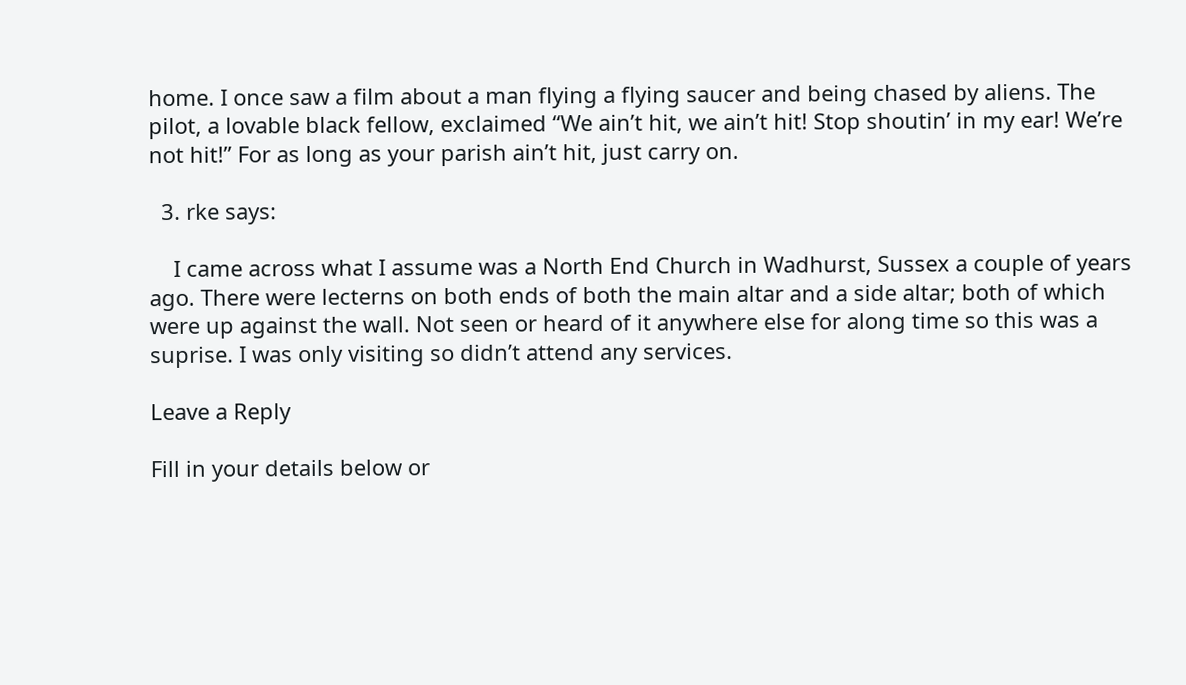home. I once saw a film about a man flying a flying saucer and being chased by aliens. The pilot, a lovable black fellow, exclaimed “We ain’t hit, we ain’t hit! Stop shoutin’ in my ear! We’re not hit!” For as long as your parish ain’t hit, just carry on.

  3. rke says:

    I came across what I assume was a North End Church in Wadhurst, Sussex a couple of years ago. There were lecterns on both ends of both the main altar and a side altar; both of which were up against the wall. Not seen or heard of it anywhere else for along time so this was a suprise. I was only visiting so didn’t attend any services.

Leave a Reply

Fill in your details below or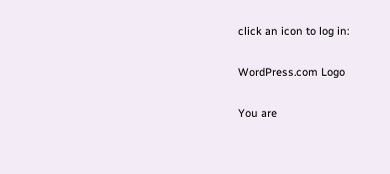click an icon to log in:

WordPress.com Logo

You are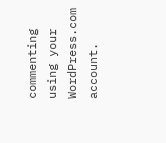commenting using your WordPress.com account.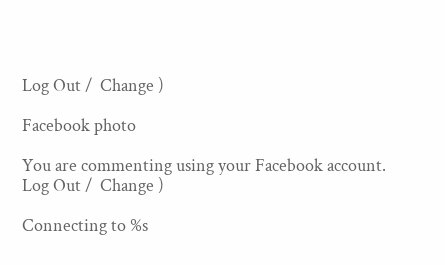Log Out /  Change )

Facebook photo

You are commenting using your Facebook account. Log Out /  Change )

Connecting to %s